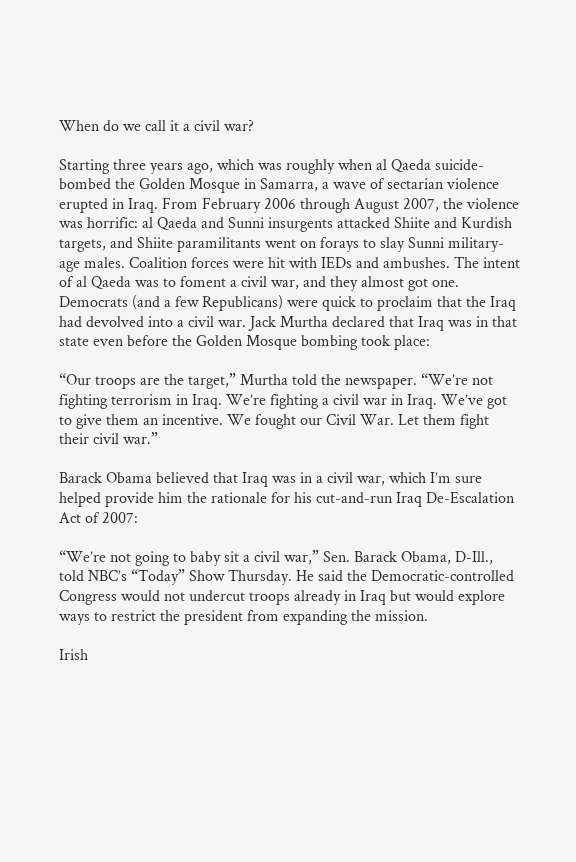When do we call it a civil war?

Starting three years ago, which was roughly when al Qaeda suicide-bombed the Golden Mosque in Samarra, a wave of sectarian violence erupted in Iraq. From February 2006 through August 2007, the violence was horrific: al Qaeda and Sunni insurgents attacked Shiite and Kurdish targets, and Shiite paramilitants went on forays to slay Sunni military-age males. Coalition forces were hit with IEDs and ambushes. The intent of al Qaeda was to foment a civil war, and they almost got one. Democrats (and a few Republicans) were quick to proclaim that the Iraq had devolved into a civil war. Jack Murtha declared that Iraq was in that state even before the Golden Mosque bombing took place:

“Our troops are the target,” Murtha told the newspaper. “We’re not fighting terrorism in Iraq. We’re fighting a civil war in Iraq. We’ve got to give them an incentive. We fought our Civil War. Let them fight their civil war.”

Barack Obama believed that Iraq was in a civil war, which I’m sure helped provide him the rationale for his cut-and-run Iraq De-Escalation Act of 2007:

“We’re not going to baby sit a civil war,” Sen. Barack Obama, D-Ill., told NBC’s “Today” Show Thursday. He said the Democratic-controlled Congress would not undercut troops already in Iraq but would explore ways to restrict the president from expanding the mission.

Irish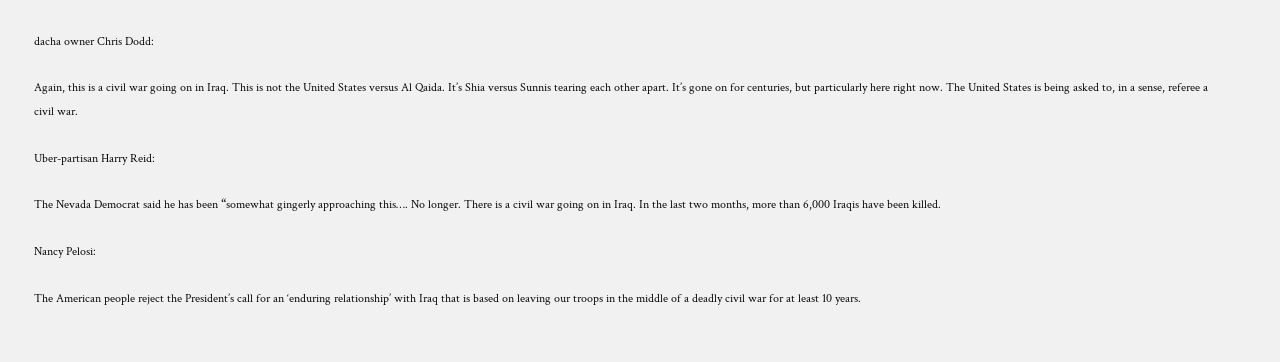dacha owner Chris Dodd:

Again, this is a civil war going on in Iraq. This is not the United States versus Al Qaida. It’s Shia versus Sunnis tearing each other apart. It’s gone on for centuries, but particularly here right now. The United States is being asked to, in a sense, referee a civil war.

Uber-partisan Harry Reid:

The Nevada Democrat said he has been “somewhat gingerly approaching this…. No longer. There is a civil war going on in Iraq. In the last two months, more than 6,000 Iraqis have been killed.

Nancy Pelosi:

The American people reject the President’s call for an ‘enduring relationship’ with Iraq that is based on leaving our troops in the middle of a deadly civil war for at least 10 years.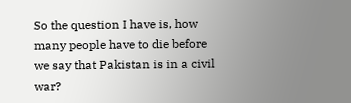So the question I have is, how many people have to die before we say that Pakistan is in a civil war?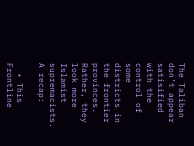The Taliban don’t appear satisified with the control of some districts in the frontier provinces. Rather, they look more Islamist supremacists. A recap:

  • This Frontline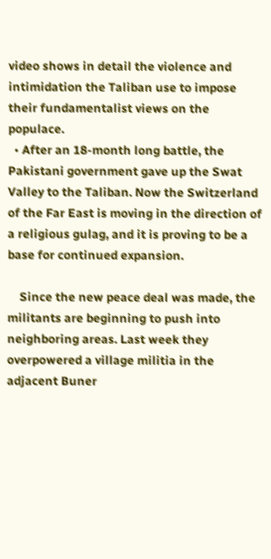video shows in detail the violence and intimidation the Taliban use to impose their fundamentalist views on the populace.
  • After an 18-month long battle, the Pakistani government gave up the Swat Valley to the Taliban. Now the Switzerland of the Far East is moving in the direction of a religious gulag, and it is proving to be a base for continued expansion.

    Since the new peace deal was made, the militants are beginning to push into neighboring areas. Last week they overpowered a village militia in the adjacent Buner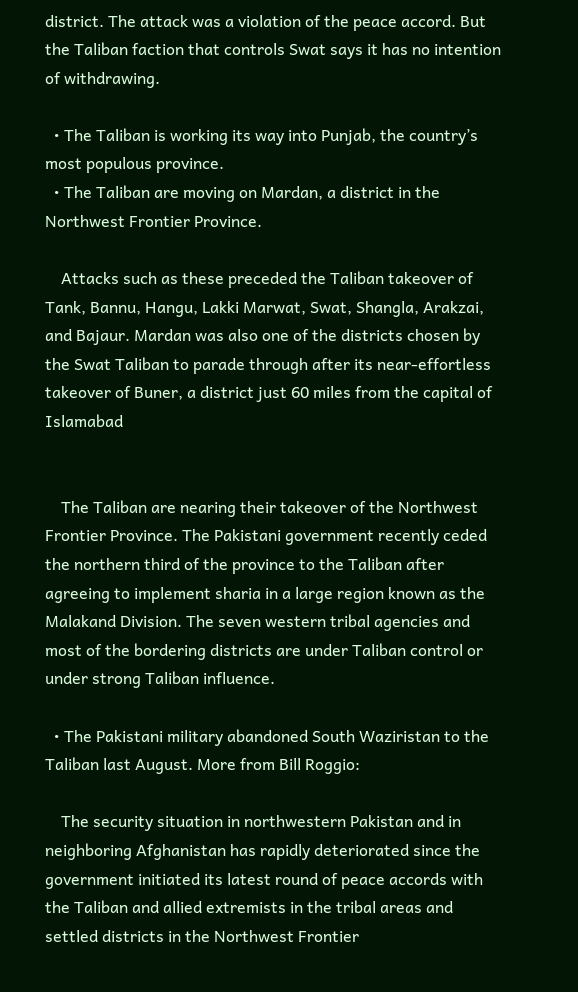district. The attack was a violation of the peace accord. But the Taliban faction that controls Swat says it has no intention of withdrawing.

  • The Taliban is working its way into Punjab, the country’s most populous province.
  • The Taliban are moving on Mardan, a district in the Northwest Frontier Province.

    Attacks such as these preceded the Taliban takeover of Tank, Bannu, Hangu, Lakki Marwat, Swat, Shangla, Arakzai, and Bajaur. Mardan was also one of the districts chosen by the Swat Taliban to parade through after its near-effortless takeover of Buner, a district just 60 miles from the capital of Islamabad


    The Taliban are nearing their takeover of the Northwest Frontier Province. The Pakistani government recently ceded the northern third of the province to the Taliban after agreeing to implement sharia in a large region known as the Malakand Division. The seven western tribal agencies and most of the bordering districts are under Taliban control or under strong Taliban influence.

  • The Pakistani military abandoned South Waziristan to the Taliban last August. More from Bill Roggio:

    The security situation in northwestern Pakistan and in neighboring Afghanistan has rapidly deteriorated since the government initiated its latest round of peace accords with the Taliban and allied extremists in the tribal areas and settled districts in the Northwest Frontier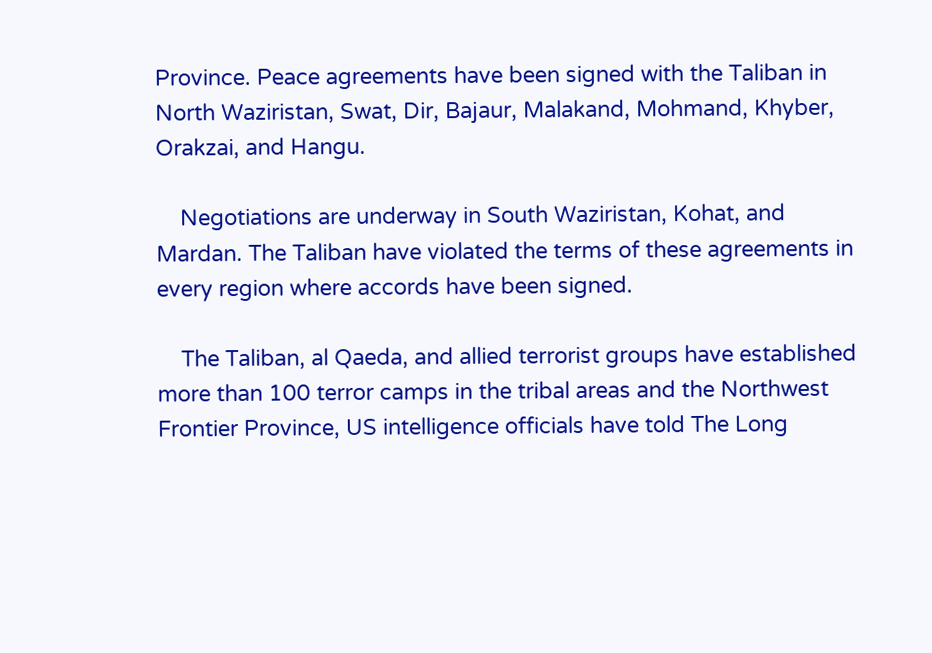Province. Peace agreements have been signed with the Taliban in North Waziristan, Swat, Dir, Bajaur, Malakand, Mohmand, Khyber, Orakzai, and Hangu.

    Negotiations are underway in South Waziristan, Kohat, and Mardan. The Taliban have violated the terms of these agreements in every region where accords have been signed.

    The Taliban, al Qaeda, and allied terrorist groups have established more than 100 terror camps in the tribal areas and the Northwest Frontier Province, US intelligence officials have told The Long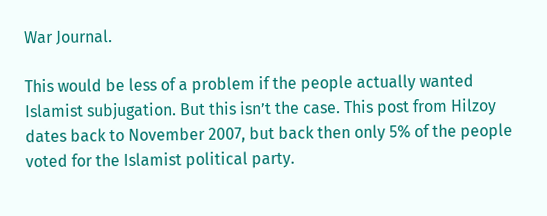War Journal.

This would be less of a problem if the people actually wanted Islamist subjugation. But this isn’t the case. This post from Hilzoy dates back to November 2007, but back then only 5% of the people voted for the Islamist political party.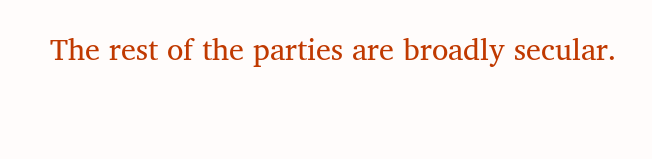The rest of the parties are broadly secular.